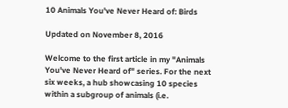10 Animals You've Never Heard of: Birds

Updated on November 8, 2016

Welcome to the first article in my "Animals You've Never Heard of" series. For the next six weeks, a hub showcasing 10 species within a subgroup of animals (i.e.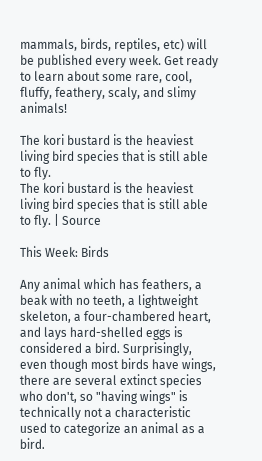mammals, birds, reptiles, etc) will be published every week. Get ready to learn about some rare, cool, fluffy, feathery, scaly, and slimy animals!

The kori bustard is the heaviest living bird species that is still able to fly.
The kori bustard is the heaviest living bird species that is still able to fly. | Source

This Week: Birds

Any animal which has feathers, a beak with no teeth, a lightweight skeleton, a four-chambered heart, and lays hard-shelled eggs is considered a bird. Surprisingly, even though most birds have wings, there are several extinct species who don't, so "having wings" is technically not a characteristic used to categorize an animal as a bird.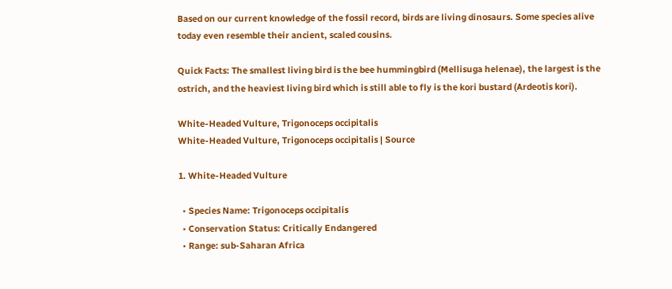Based on our current knowledge of the fossil record, birds are living dinosaurs. Some species alive today even resemble their ancient, scaled cousins.

Quick Facts: The smallest living bird is the bee hummingbird (Mellisuga helenae), the largest is the ostrich, and the heaviest living bird which is still able to fly is the kori bustard (Ardeotis kori).

White-Headed Vulture, Trigonoceps occipitalis
White-Headed Vulture, Trigonoceps occipitalis | Source

1. White-Headed Vulture

  • Species Name: Trigonoceps occipitalis
  • Conservation Status: Critically Endangered
  • Range: sub-Saharan Africa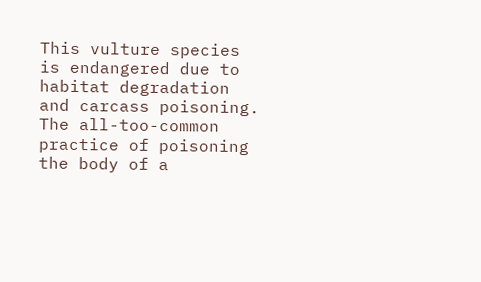This vulture species is endangered due to habitat degradation and carcass poisoning. The all-too-common practice of poisoning the body of a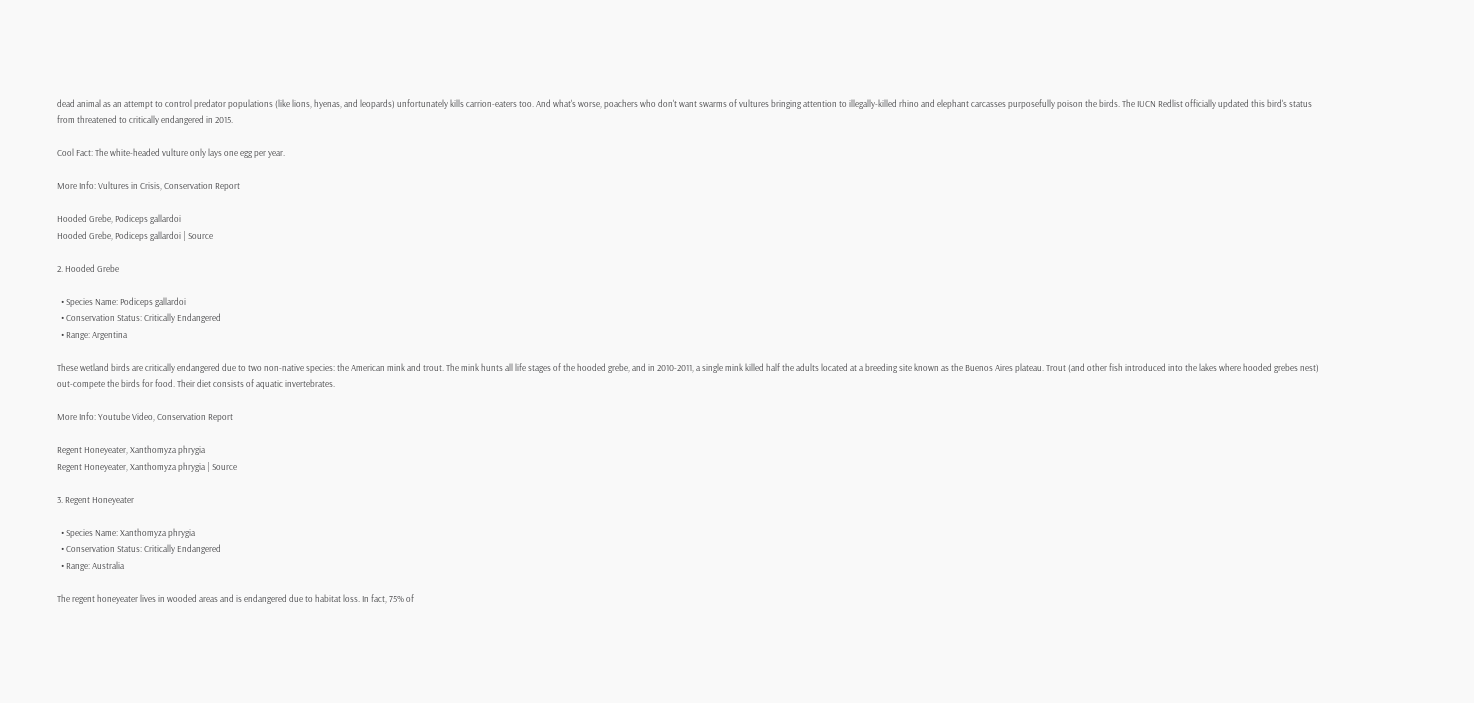dead animal as an attempt to control predator populations (like lions, hyenas, and leopards) unfortunately kills carrion-eaters too. And what's worse, poachers who don't want swarms of vultures bringing attention to illegally-killed rhino and elephant carcasses purposefully poison the birds. The IUCN Redlist officially updated this bird's status from threatened to critically endangered in 2015.

Cool Fact: The white-headed vulture only lays one egg per year.

More Info: Vultures in Crisis, Conservation Report

Hooded Grebe, Podiceps gallardoi
Hooded Grebe, Podiceps gallardoi | Source

2. Hooded Grebe

  • Species Name: Podiceps gallardoi
  • Conservation Status: Critically Endangered
  • Range: Argentina

These wetland birds are critically endangered due to two non-native species: the American mink and trout. The mink hunts all life stages of the hooded grebe, and in 2010-2011, a single mink killed half the adults located at a breeding site known as the Buenos Aires plateau. Trout (and other fish introduced into the lakes where hooded grebes nest) out-compete the birds for food. Their diet consists of aquatic invertebrates.

More Info: Youtube Video, Conservation Report

Regent Honeyeater, Xanthomyza phrygia
Regent Honeyeater, Xanthomyza phrygia | Source

3. Regent Honeyeater

  • Species Name: Xanthomyza phrygia
  • Conservation Status: Critically Endangered
  • Range: Australia

The regent honeyeater lives in wooded areas and is endangered due to habitat loss. In fact, 75% of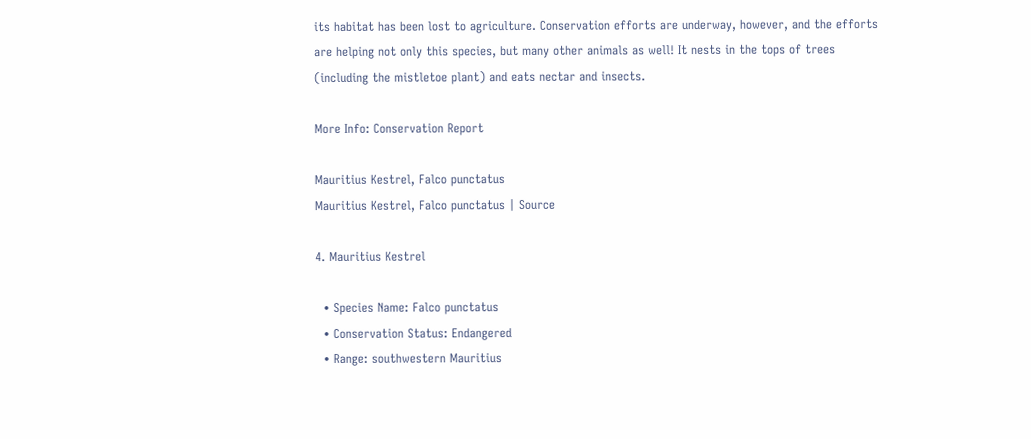its habitat has been lost to agriculture. Conservation efforts are underway, however, and the efforts are helping not only this species, but many other animals as well! It nests in the tops of trees (including the mistletoe plant) and eats nectar and insects.

More Info: Conservation Report

Mauritius Kestrel, Falco punctatus
Mauritius Kestrel, Falco punctatus | Source

4. Mauritius Kestrel

  • Species Name: Falco punctatus
  • Conservation Status: Endangered
  • Range: southwestern Mauritius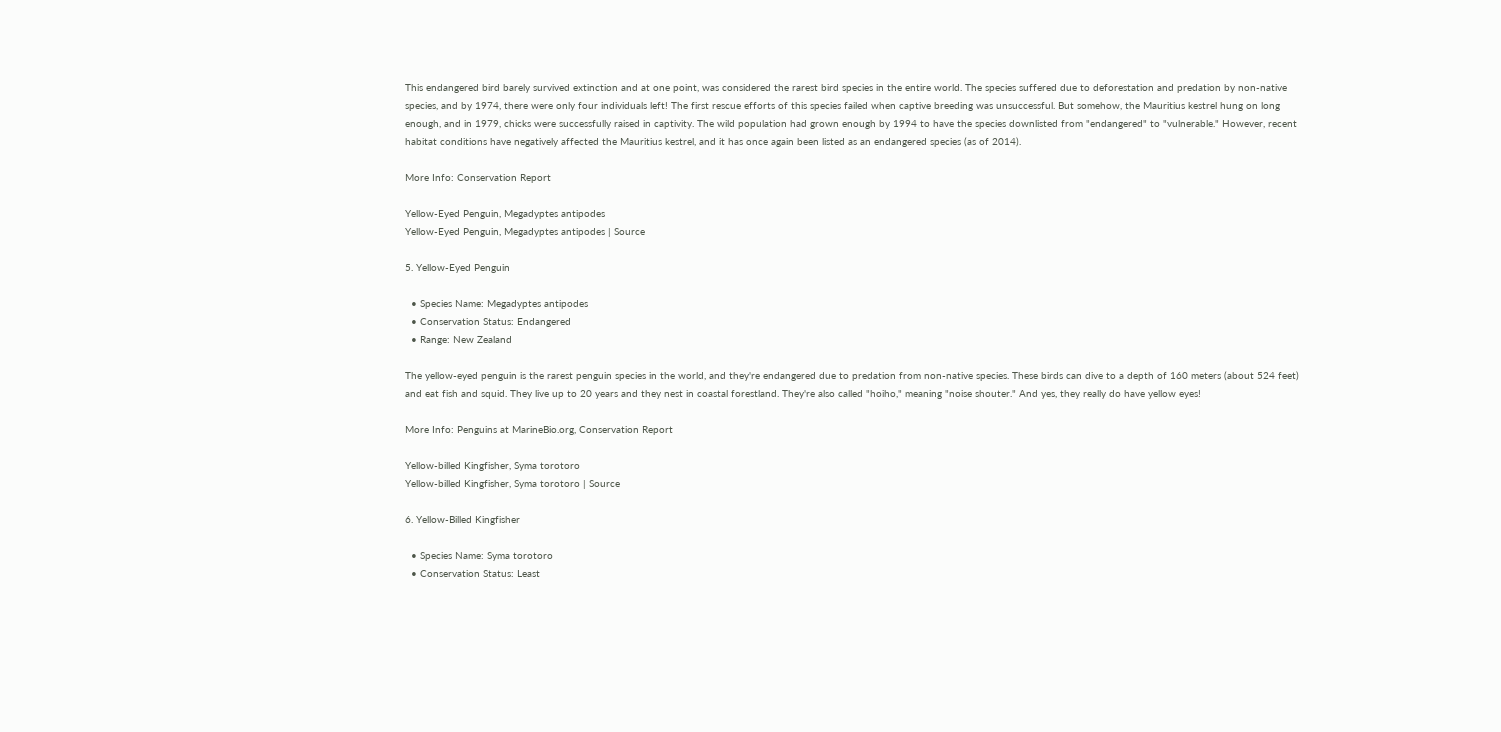This endangered bird barely survived extinction and at one point, was considered the rarest bird species in the entire world. The species suffered due to deforestation and predation by non-native species, and by 1974, there were only four individuals left! The first rescue efforts of this species failed when captive breeding was unsuccessful. But somehow, the Mauritius kestrel hung on long enough, and in 1979, chicks were successfully raised in captivity. The wild population had grown enough by 1994 to have the species downlisted from "endangered" to "vulnerable." However, recent habitat conditions have negatively affected the Mauritius kestrel, and it has once again been listed as an endangered species (as of 2014).

More Info: Conservation Report

Yellow-Eyed Penguin, Megadyptes antipodes
Yellow-Eyed Penguin, Megadyptes antipodes | Source

5. Yellow-Eyed Penguin

  • Species Name: Megadyptes antipodes
  • Conservation Status: Endangered
  • Range: New Zealand

The yellow-eyed penguin is the rarest penguin species in the world, and they're endangered due to predation from non-native species. These birds can dive to a depth of 160 meters (about 524 feet) and eat fish and squid. They live up to 20 years and they nest in coastal forestland. They're also called "hoiho," meaning "noise shouter." And yes, they really do have yellow eyes!

More Info: Penguins at MarineBio.org, Conservation Report

Yellow-billed Kingfisher, Syma torotoro
Yellow-billed Kingfisher, Syma torotoro | Source

6. Yellow-Billed Kingfisher

  • Species Name: Syma torotoro
  • Conservation Status: Least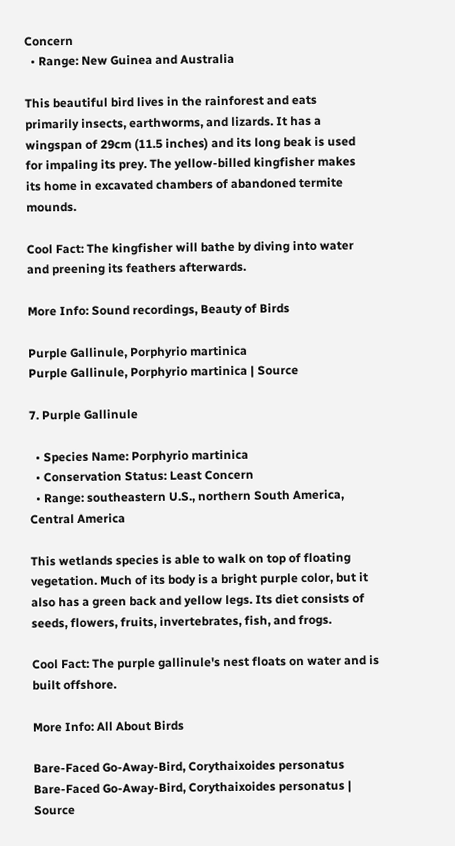Concern
  • Range: New Guinea and Australia

This beautiful bird lives in the rainforest and eats primarily insects, earthworms, and lizards. It has a wingspan of 29cm (11.5 inches) and its long beak is used for impaling its prey. The yellow-billed kingfisher makes its home in excavated chambers of abandoned termite mounds.

Cool Fact: The kingfisher will bathe by diving into water and preening its feathers afterwards.

More Info: Sound recordings, Beauty of Birds

Purple Gallinule, Porphyrio martinica
Purple Gallinule, Porphyrio martinica | Source

7. Purple Gallinule

  • Species Name: Porphyrio martinica
  • Conservation Status: Least Concern
  • Range: southeastern U.S., northern South America, Central America

This wetlands species is able to walk on top of floating vegetation. Much of its body is a bright purple color, but it also has a green back and yellow legs. Its diet consists of seeds, flowers, fruits, invertebrates, fish, and frogs.

Cool Fact: The purple gallinule's nest floats on water and is built offshore.

More Info: All About Birds

Bare-Faced Go-Away-Bird, Corythaixoides personatus
Bare-Faced Go-Away-Bird, Corythaixoides personatus | Source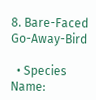8. Bare-Faced Go-Away-Bird

  • Species Name: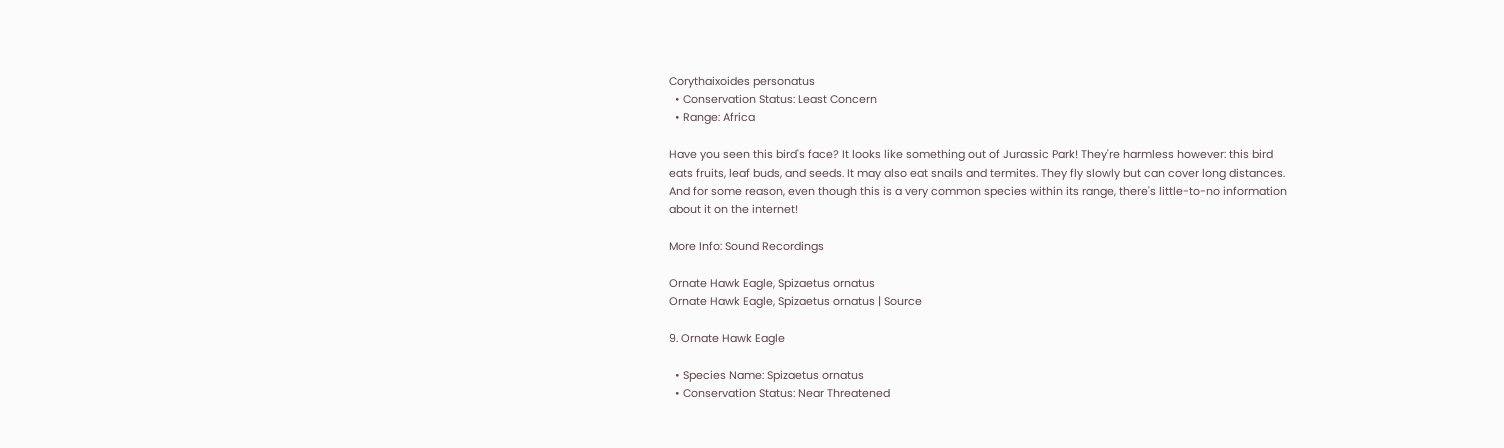Corythaixoides personatus
  • Conservation Status: Least Concern
  • Range: Africa

Have you seen this bird's face? It looks like something out of Jurassic Park! They're harmless however: this bird eats fruits, leaf buds, and seeds. It may also eat snails and termites. They fly slowly but can cover long distances. And for some reason, even though this is a very common species within its range, there's little-to-no information about it on the internet!

More Info: Sound Recordings

Ornate Hawk Eagle, Spizaetus ornatus
Ornate Hawk Eagle, Spizaetus ornatus | Source

9. Ornate Hawk Eagle

  • Species Name: Spizaetus ornatus
  • Conservation Status: Near Threatened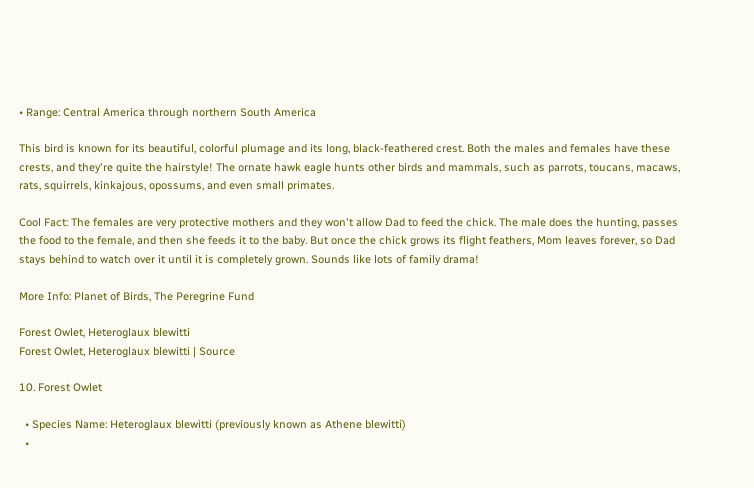• Range: Central America through northern South America

This bird is known for its beautiful, colorful plumage and its long, black-feathered crest. Both the males and females have these crests, and they're quite the hairstyle! The ornate hawk eagle hunts other birds and mammals, such as parrots, toucans, macaws, rats, squirrels, kinkajous, opossums, and even small primates.

Cool Fact: The females are very protective mothers and they won't allow Dad to feed the chick. The male does the hunting, passes the food to the female, and then she feeds it to the baby. But once the chick grows its flight feathers, Mom leaves forever, so Dad stays behind to watch over it until it is completely grown. Sounds like lots of family drama!

More Info: Planet of Birds, The Peregrine Fund

Forest Owlet, Heteroglaux blewitti
Forest Owlet, Heteroglaux blewitti | Source

10. Forest Owlet

  • Species Name: Heteroglaux blewitti (previously known as Athene blewitti)
  •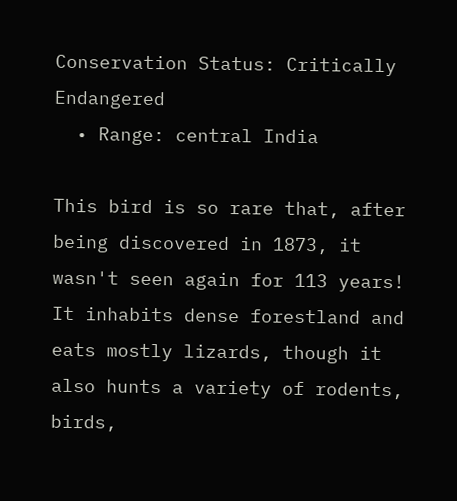Conservation Status: Critically Endangered
  • Range: central India

This bird is so rare that, after being discovered in 1873, it wasn't seen again for 113 years! It inhabits dense forestland and eats mostly lizards, though it also hunts a variety of rodents, birds,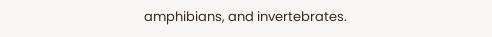amphibians, and invertebrates.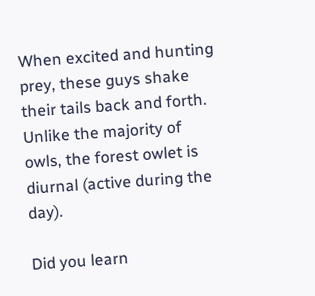When excited and hunting prey, these guys shake their tails back and forth. Unlike the majority of owls, the forest owlet is diurnal (active during the day).

Did you learn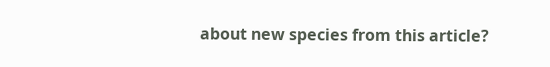about new species from this article?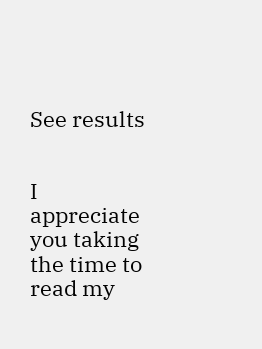See results


I appreciate you taking the time to read my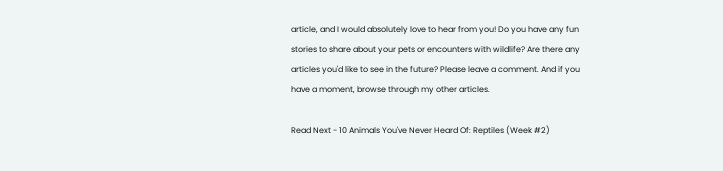article, and I would absolutely love to hear from you! Do you have any fun stories to share about your pets or encounters with wildlife? Are there any articles you'd like to see in the future? Please leave a comment. And if you have a moment, browse through my other articles.

Read Next - 10 Animals You've Never Heard Of: Reptiles (Week #2)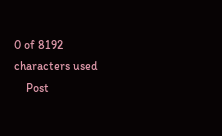0 of 8192 characters used
    Post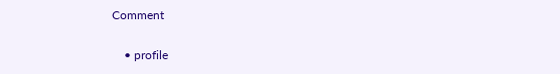Comment

    • profile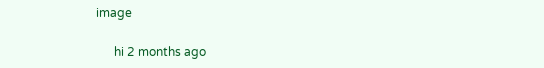image

      hi 2 months ago